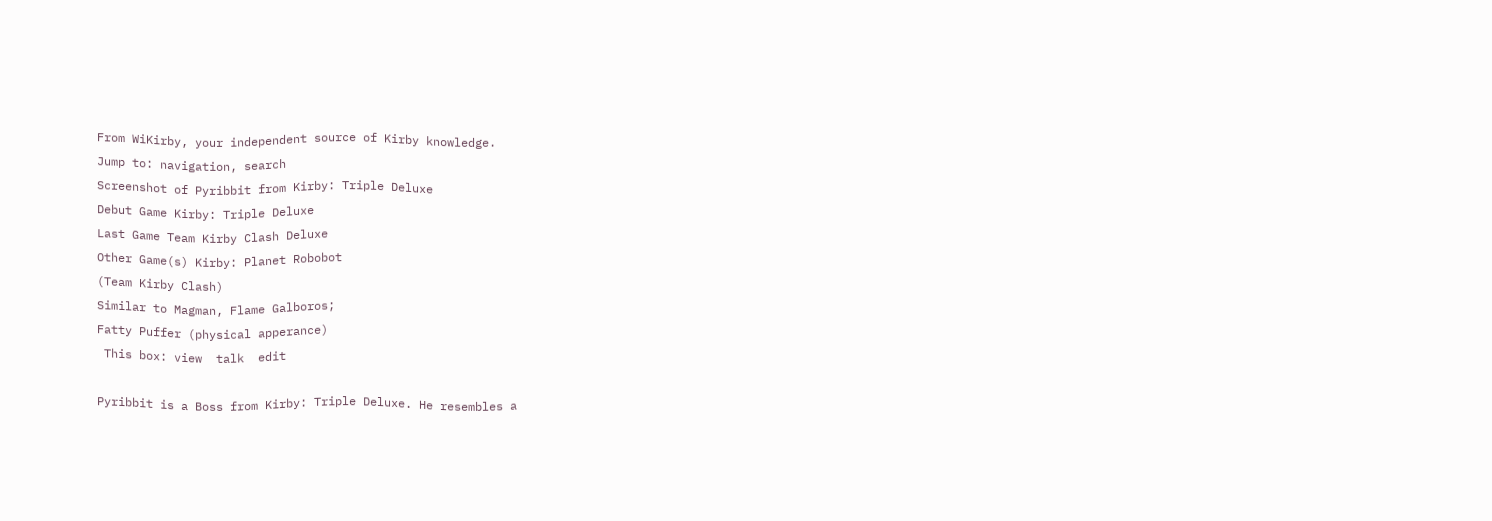From WiKirby, your independent source of Kirby knowledge.
Jump to: navigation, search
Screenshot of Pyribbit from Kirby: Triple Deluxe
Debut Game Kirby: Triple Deluxe
Last Game Team Kirby Clash Deluxe
Other Game(s) Kirby: Planet Robobot
(Team Kirby Clash)
Similar to Magman, Flame Galboros;
Fatty Puffer (physical apperance)
 This box: view  talk  edit

Pyribbit is a Boss from Kirby: Triple Deluxe. He resembles a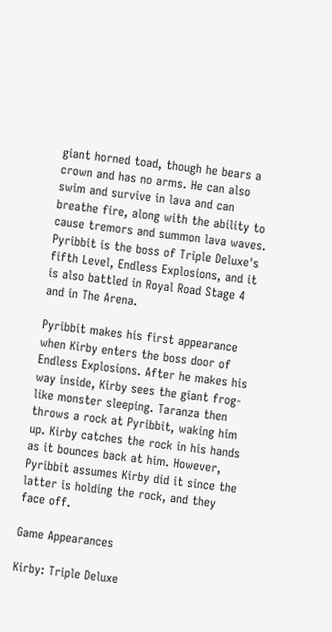giant horned toad, though he bears a crown and has no arms. He can also swim and survive in lava and can breathe fire, along with the ability to cause tremors and summon lava waves. Pyribbit is the boss of Triple Deluxe's fifth Level, Endless Explosions, and it is also battled in Royal Road Stage 4 and in The Arena.

Pyribbit makes his first appearance when Kirby enters the boss door of Endless Explosions. After he makes his way inside, Kirby sees the giant frog-like monster sleeping. Taranza then throws a rock at Pyribbit, waking him up. Kirby catches the rock in his hands as it bounces back at him. However, Pyribbit assumes Kirby did it since the latter is holding the rock, and they face off.

Game Appearances

Kirby: Triple Deluxe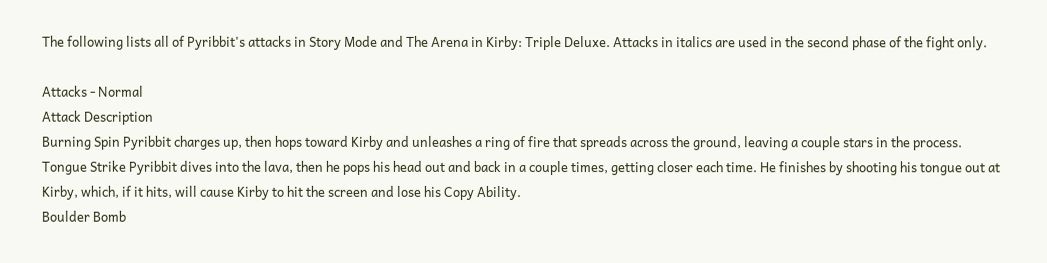The following lists all of Pyribbit's attacks in Story Mode and The Arena in Kirby: Triple Deluxe. Attacks in italics are used in the second phase of the fight only.

Attacks - Normal
Attack Description
Burning Spin Pyribbit charges up, then hops toward Kirby and unleashes a ring of fire that spreads across the ground, leaving a couple stars in the process.
Tongue Strike Pyribbit dives into the lava, then he pops his head out and back in a couple times, getting closer each time. He finishes by shooting his tongue out at Kirby, which, if it hits, will cause Kirby to hit the screen and lose his Copy Ability.
Boulder Bomb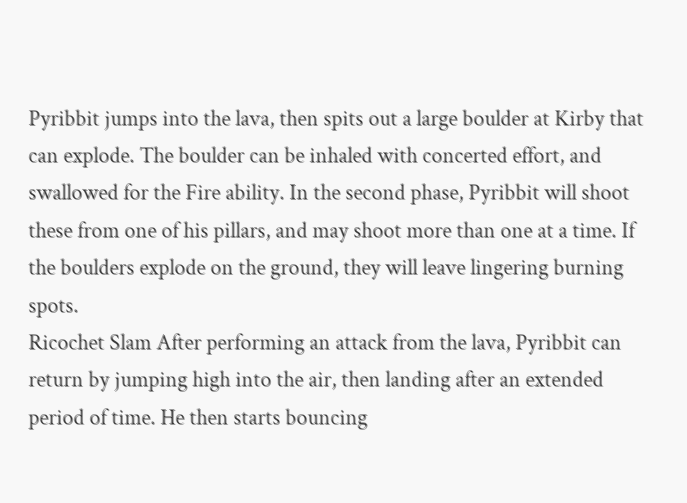Pyribbit jumps into the lava, then spits out a large boulder at Kirby that can explode. The boulder can be inhaled with concerted effort, and swallowed for the Fire ability. In the second phase, Pyribbit will shoot these from one of his pillars, and may shoot more than one at a time. If the boulders explode on the ground, they will leave lingering burning spots.
Ricochet Slam After performing an attack from the lava, Pyribbit can return by jumping high into the air, then landing after an extended period of time. He then starts bouncing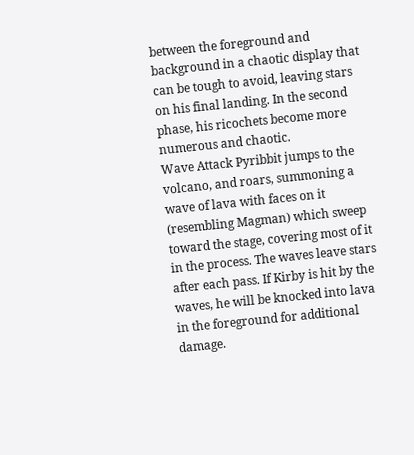between the foreground and background in a chaotic display that can be tough to avoid, leaving stars on his final landing. In the second phase, his ricochets become more numerous and chaotic.
Wave Attack Pyribbit jumps to the volcano, and roars, summoning a wave of lava with faces on it (resembling Magman) which sweep toward the stage, covering most of it in the process. The waves leave stars after each pass. If Kirby is hit by the waves, he will be knocked into lava in the foreground for additional damage.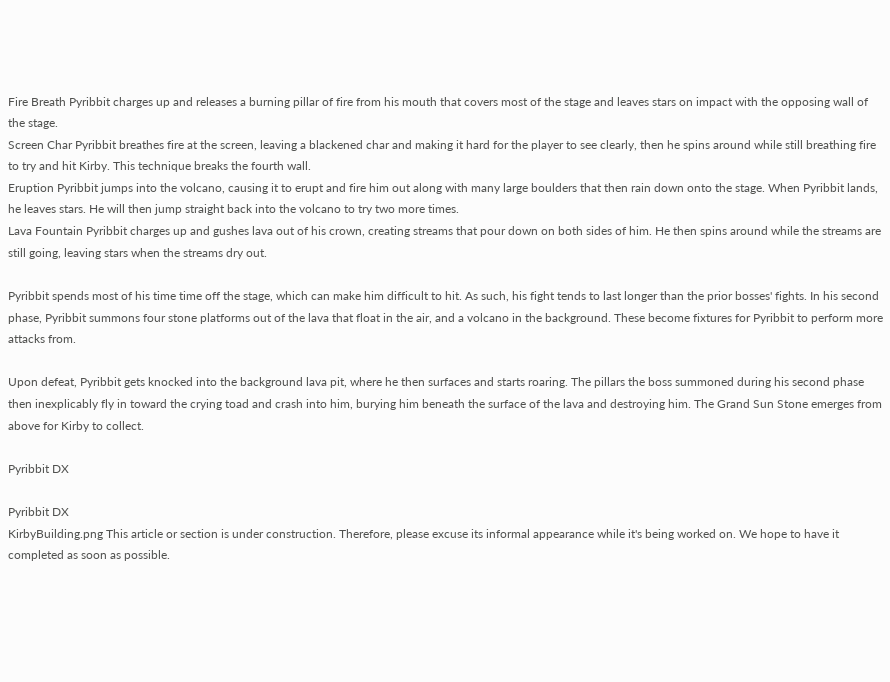Fire Breath Pyribbit charges up and releases a burning pillar of fire from his mouth that covers most of the stage and leaves stars on impact with the opposing wall of the stage.
Screen Char Pyribbit breathes fire at the screen, leaving a blackened char and making it hard for the player to see clearly, then he spins around while still breathing fire to try and hit Kirby. This technique breaks the fourth wall.
Eruption Pyribbit jumps into the volcano, causing it to erupt and fire him out along with many large boulders that then rain down onto the stage. When Pyribbit lands, he leaves stars. He will then jump straight back into the volcano to try two more times.
Lava Fountain Pyribbit charges up and gushes lava out of his crown, creating streams that pour down on both sides of him. He then spins around while the streams are still going, leaving stars when the streams dry out.

Pyribbit spends most of his time time off the stage, which can make him difficult to hit. As such, his fight tends to last longer than the prior bosses' fights. In his second phase, Pyribbit summons four stone platforms out of the lava that float in the air, and a volcano in the background. These become fixtures for Pyribbit to perform more attacks from.

Upon defeat, Pyribbit gets knocked into the background lava pit, where he then surfaces and starts roaring. The pillars the boss summoned during his second phase then inexplicably fly in toward the crying toad and crash into him, burying him beneath the surface of the lava and destroying him. The Grand Sun Stone emerges from above for Kirby to collect.

Pyribbit DX

Pyribbit DX
KirbyBuilding.png This article or section is under construction. Therefore, please excuse its informal appearance while it's being worked on. We hope to have it completed as soon as possible.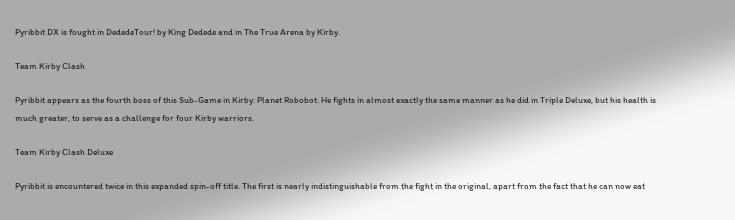Pyribbit DX is fought in DededeTour! by King Dedede and in The True Arena by Kirby.

Team Kirby Clash

Pyribbit appears as the fourth boss of this Sub-Game in Kirby: Planet Robobot. He fights in almost exactly the same manner as he did in Triple Deluxe, but his health is much greater, to serve as a challenge for four Kirby warriors.

Team Kirby Clash Deluxe

Pyribbit is encountered twice in this expanded spin-off title. The first is nearly indistinguishable from the fight in the original, apart from the fact that he can now eat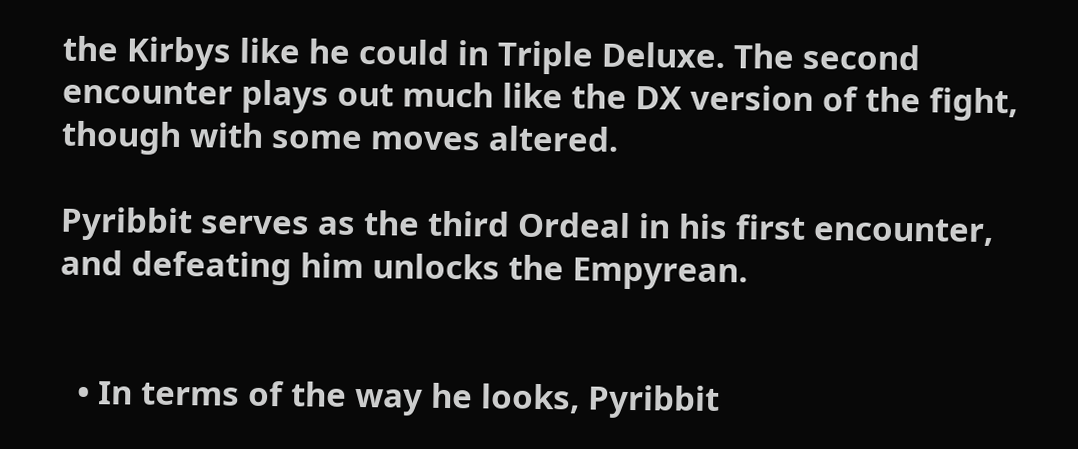the Kirbys like he could in Triple Deluxe. The second encounter plays out much like the DX version of the fight, though with some moves altered.

Pyribbit serves as the third Ordeal in his first encounter, and defeating him unlocks the Empyrean.


  • In terms of the way he looks, Pyribbit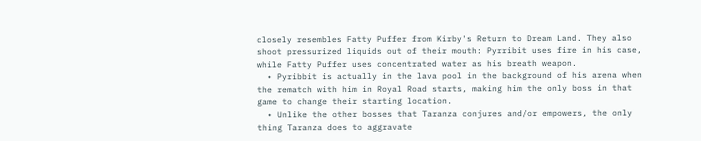closely resembles Fatty Puffer from Kirby's Return to Dream Land. They also shoot pressurized liquids out of their mouth: Pyrribit uses fire in his case, while Fatty Puffer uses concentrated water as his breath weapon.
  • Pyribbit is actually in the lava pool in the background of his arena when the rematch with him in Royal Road starts, making him the only boss in that game to change their starting location.
  • Unlike the other bosses that Taranza conjures and/or empowers, the only thing Taranza does to aggravate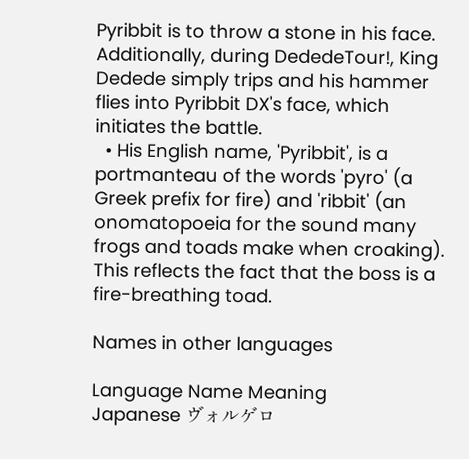Pyribbit is to throw a stone in his face. Additionally, during DededeTour!, King Dedede simply trips and his hammer flies into Pyribbit DX's face, which initiates the battle.
  • His English name, 'Pyribbit', is a portmanteau of the words 'pyro' (a Greek prefix for fire) and 'ribbit' (an onomatopoeia for the sound many frogs and toads make when croaking). This reflects the fact that the boss is a fire-breathing toad.

Names in other languages

Language Name Meaning
Japanese ヴォルゲロ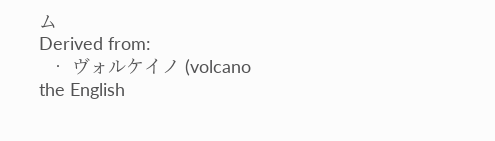ム
Derived from:
  • ヴォルケイノ (volcano the English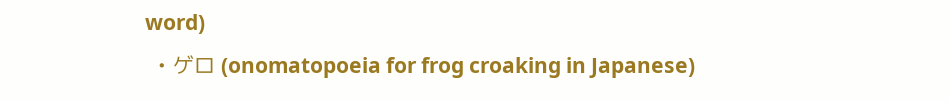word)
  • ゲロ (onomatopoeia for frog croaking in Japanese)